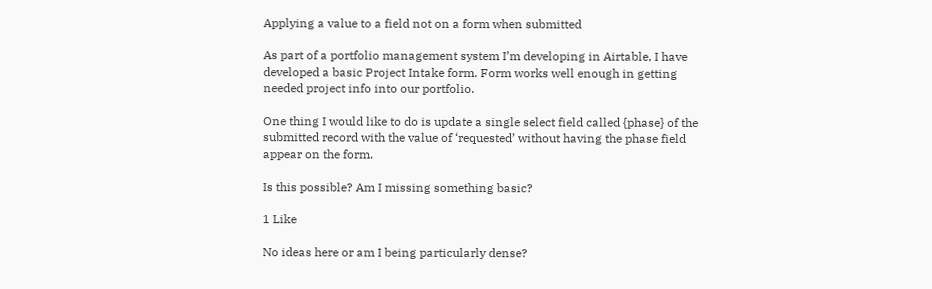Applying a value to a field not on a form when submitted

As part of a portfolio management system I’m developing in Airtable, I have developed a basic Project Intake form. Form works well enough in getting needed project info into our portfolio.

One thing I would like to do is update a single select field called {phase} of the submitted record with the value of ‘requested’ without having the phase field appear on the form.

Is this possible? Am I missing something basic?

1 Like

No ideas here or am I being particularly dense?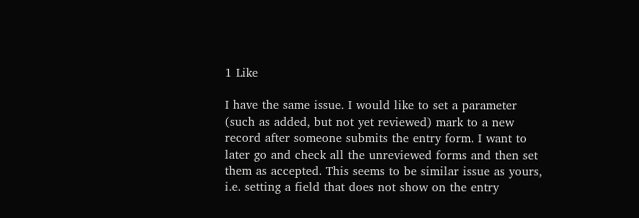1 Like

I have the same issue. I would like to set a parameter (such as added, but not yet reviewed) mark to a new record after someone submits the entry form. I want to later go and check all the unreviewed forms and then set them as accepted. This seems to be similar issue as yours, i.e. setting a field that does not show on the entry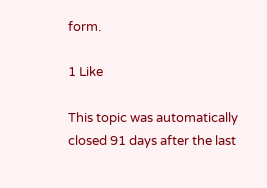form.

1 Like

This topic was automatically closed 91 days after the last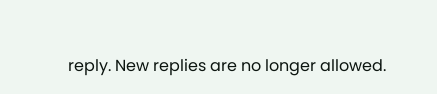reply. New replies are no longer allowed.